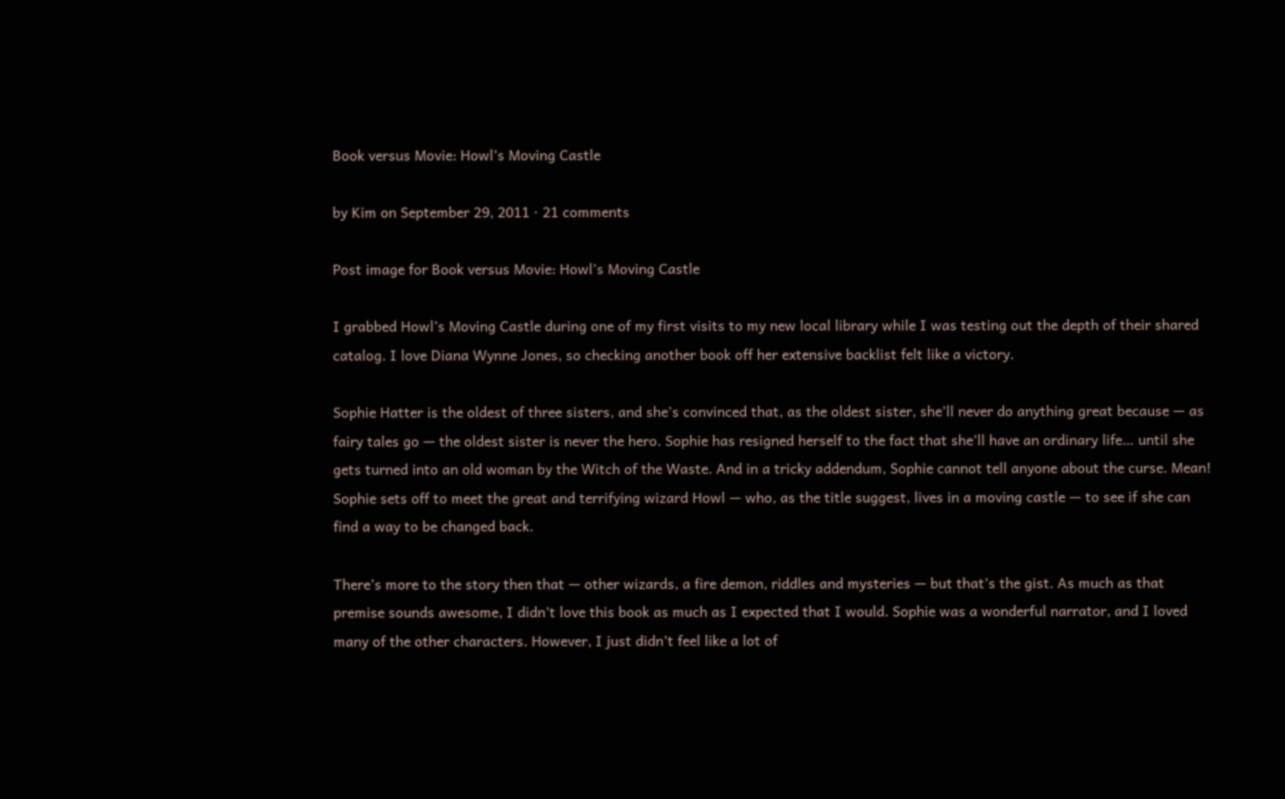Book versus Movie: Howl’s Moving Castle

by Kim on September 29, 2011 · 21 comments

Post image for Book versus Movie: Howl’s Moving Castle

I grabbed Howl’s Moving Castle during one of my first visits to my new local library while I was testing out the depth of their shared catalog. I love Diana Wynne Jones, so checking another book off her extensive backlist felt like a victory.

Sophie Hatter is the oldest of three sisters, and she’s convinced that, as the oldest sister, she’ll never do anything great because — as fairy tales go — the oldest sister is never the hero. Sophie has resigned herself to the fact that she’ll have an ordinary life… until she gets turned into an old woman by the Witch of the Waste. And in a tricky addendum, Sophie cannot tell anyone about the curse. Mean! Sophie sets off to meet the great and terrifying wizard Howl — who, as the title suggest, lives in a moving castle — to see if she can find a way to be changed back.

There’s more to the story then that — other wizards, a fire demon, riddles and mysteries — but that’s the gist. As much as that premise sounds awesome, I didn’t love this book as much as I expected that I would. Sophie was a wonderful narrator, and I loved many of the other characters. However, I just didn’t feel like a lot of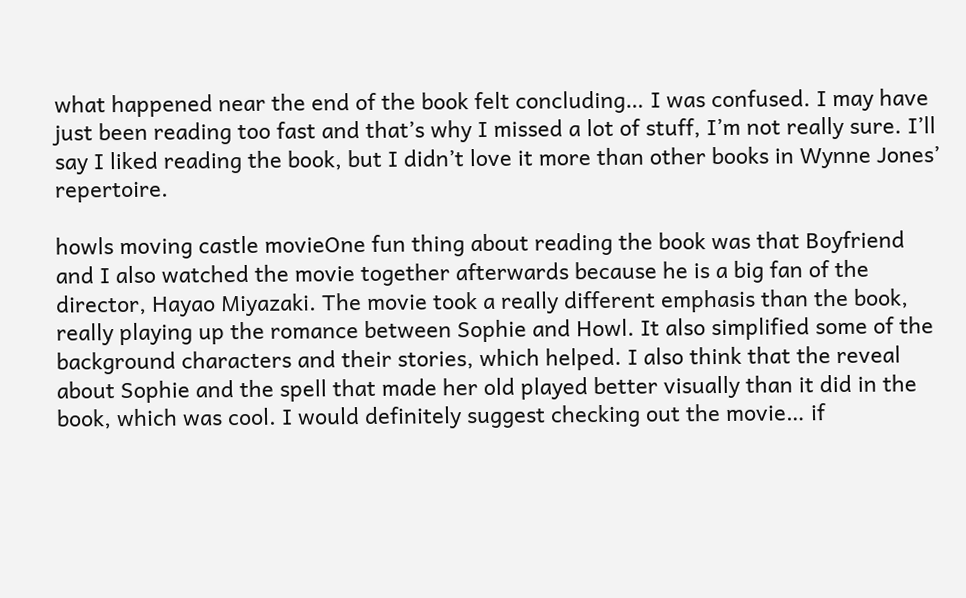what happened near the end of the book felt concluding… I was confused. I may have just been reading too fast and that’s why I missed a lot of stuff, I’m not really sure. I’ll say I liked reading the book, but I didn’t love it more than other books in Wynne Jones’ repertoire.

howls moving castle movieOne fun thing about reading the book was that Boyfriend and I also watched the movie together afterwards because he is a big fan of the director, Hayao Miyazaki. The movie took a really different emphasis than the book, really playing up the romance between Sophie and Howl. It also simplified some of the background characters and their stories, which helped. I also think that the reveal about Sophie and the spell that made her old played better visually than it did in the book, which was cool. I would definitely suggest checking out the movie… if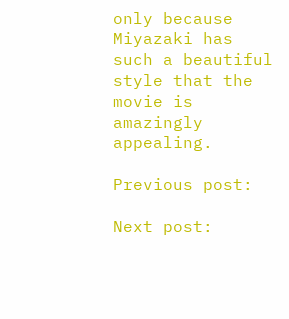only because Miyazaki has such a beautiful style that the movie is amazingly appealing.

Previous post:

Next post: